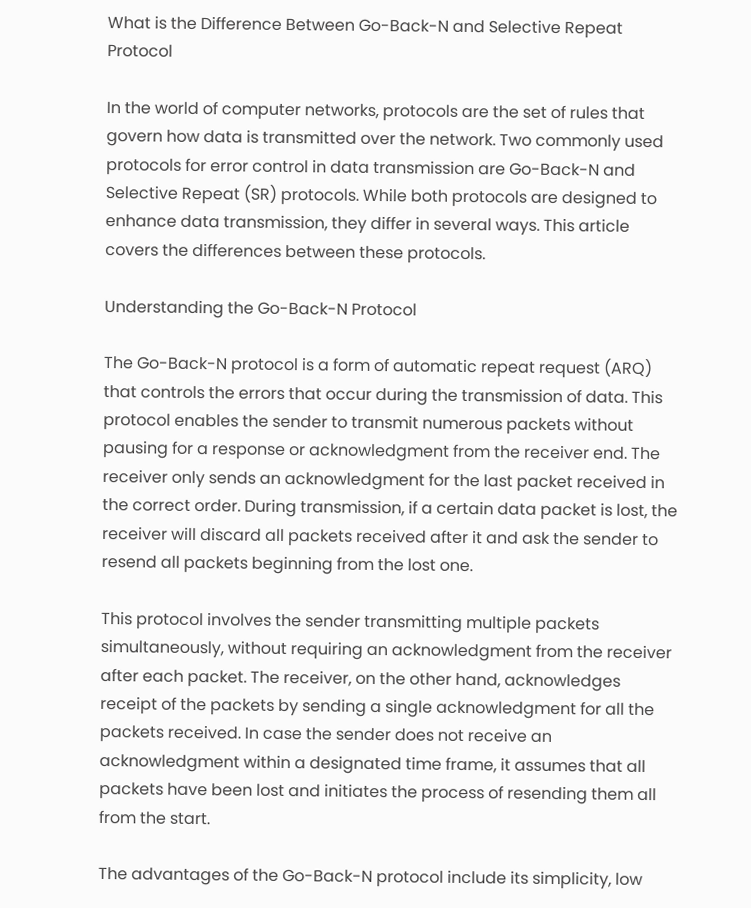What is the Difference Between Go-Back-N and Selective Repeat Protocol

In the world of computer networks, protocols are the set of rules that govern how data is transmitted over the network. Two commonly used protocols for error control in data transmission are Go-Back-N and Selective Repeat (SR) protocols. While both protocols are designed to enhance data transmission, they differ in several ways. This article covers the differences between these protocols.

Understanding the Go-Back-N Protocol

The Go-Back-N protocol is a form of automatic repeat request (ARQ) that controls the errors that occur during the transmission of data. This protocol enables the sender to transmit numerous packets without pausing for a response or acknowledgment from the receiver end. The receiver only sends an acknowledgment for the last packet received in the correct order. During transmission, if a certain data packet is lost, the receiver will discard all packets received after it and ask the sender to resend all packets beginning from the lost one.

This protocol involves the sender transmitting multiple packets simultaneously, without requiring an acknowledgment from the receiver after each packet. The receiver, on the other hand, acknowledges receipt of the packets by sending a single acknowledgment for all the packets received. In case the sender does not receive an acknowledgment within a designated time frame, it assumes that all packets have been lost and initiates the process of resending them all from the start.

The advantages of the Go-Back-N protocol include its simplicity, low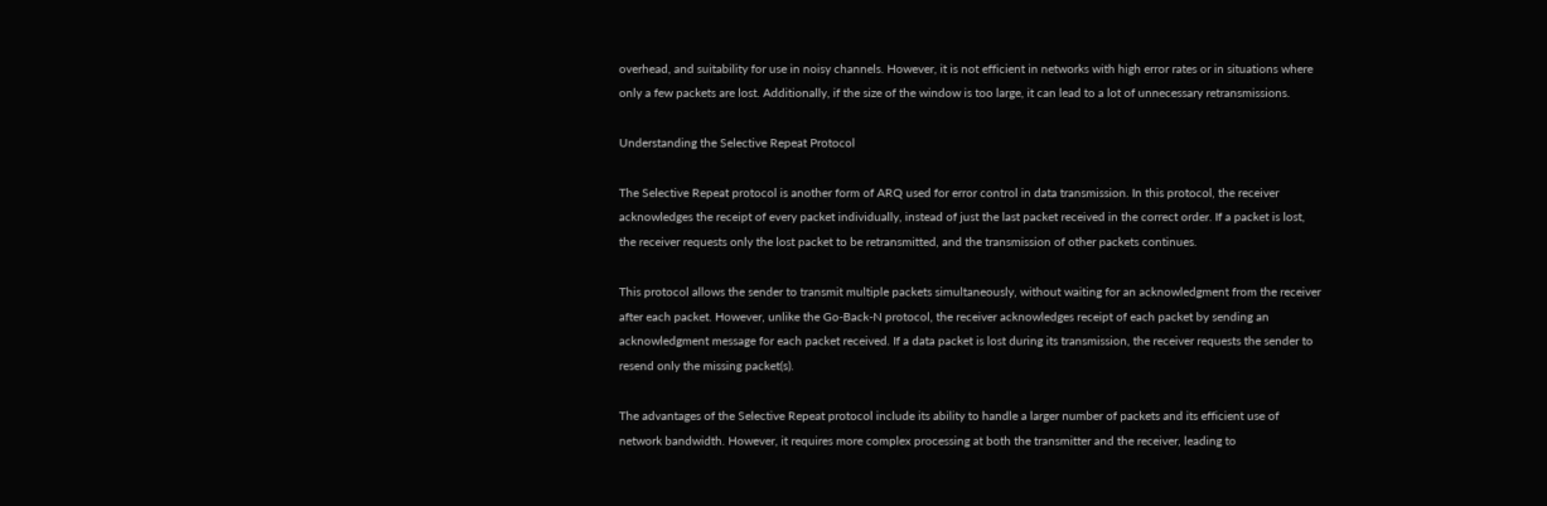overhead, and suitability for use in noisy channels. However, it is not efficient in networks with high error rates or in situations where only a few packets are lost. Additionally, if the size of the window is too large, it can lead to a lot of unnecessary retransmissions.

Understanding the Selective Repeat Protocol

The Selective Repeat protocol is another form of ARQ used for error control in data transmission. In this protocol, the receiver acknowledges the receipt of every packet individually, instead of just the last packet received in the correct order. If a packet is lost, the receiver requests only the lost packet to be retransmitted, and the transmission of other packets continues.

This protocol allows the sender to transmit multiple packets simultaneously, without waiting for an acknowledgment from the receiver after each packet. However, unlike the Go-Back-N protocol, the receiver acknowledges receipt of each packet by sending an acknowledgment message for each packet received. If a data packet is lost during its transmission, the receiver requests the sender to resend only the missing packet(s).

The advantages of the Selective Repeat protocol include its ability to handle a larger number of packets and its efficient use of network bandwidth. However, it requires more complex processing at both the transmitter and the receiver, leading to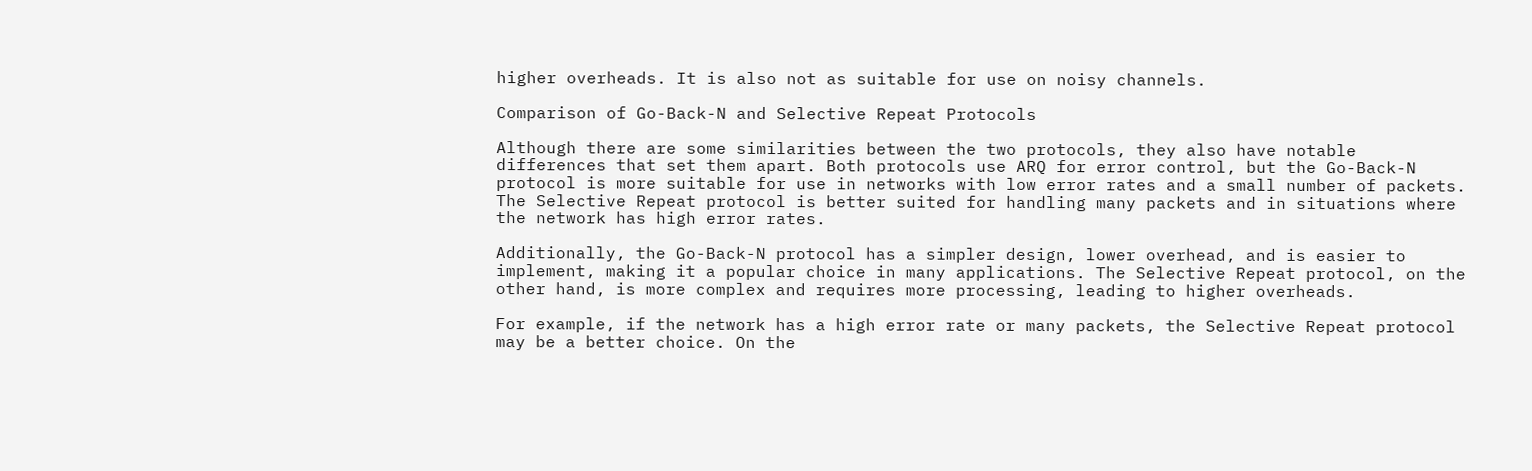higher overheads. It is also not as suitable for use on noisy channels.

Comparison of Go-Back-N and Selective Repeat Protocols

Although there are some similarities between the two protocols, they also have notable differences that set them apart. Both protocols use ARQ for error control, but the Go-Back-N protocol is more suitable for use in networks with low error rates and a small number of packets. The Selective Repeat protocol is better suited for handling many packets and in situations where the network has high error rates.

Additionally, the Go-Back-N protocol has a simpler design, lower overhead, and is easier to implement, making it a popular choice in many applications. The Selective Repeat protocol, on the other hand, is more complex and requires more processing, leading to higher overheads.

For example, if the network has a high error rate or many packets, the Selective Repeat protocol may be a better choice. On the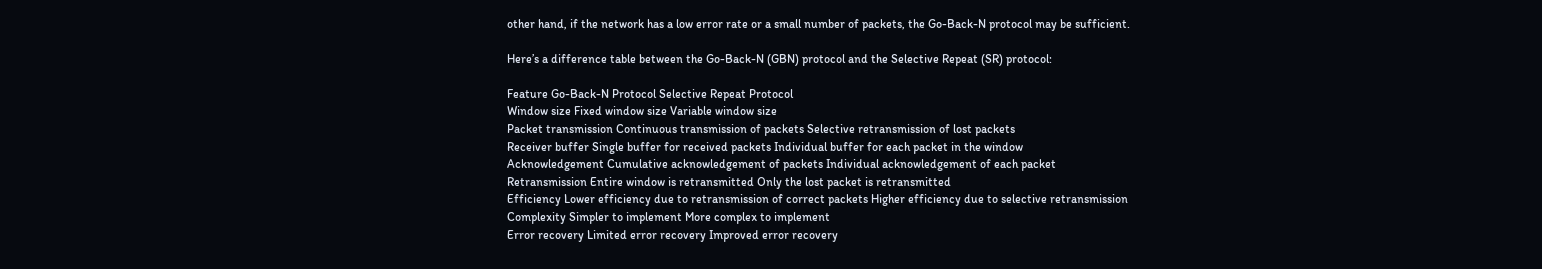other hand, if the network has a low error rate or a small number of packets, the Go-Back-N protocol may be sufficient.

Here’s a difference table between the Go-Back-N (GBN) protocol and the Selective Repeat (SR) protocol:

Feature Go-Back-N Protocol Selective Repeat Protocol
Window size Fixed window size Variable window size
Packet transmission Continuous transmission of packets Selective retransmission of lost packets
Receiver buffer Single buffer for received packets Individual buffer for each packet in the window
Acknowledgement Cumulative acknowledgement of packets Individual acknowledgement of each packet
Retransmission Entire window is retransmitted Only the lost packet is retransmitted
Efficiency Lower efficiency due to retransmission of correct packets Higher efficiency due to selective retransmission
Complexity Simpler to implement More complex to implement
Error recovery Limited error recovery Improved error recovery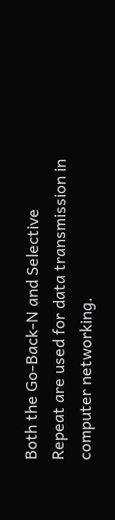Both the Go-Back-N and Selective Repeat are used for data transmission in computer networking.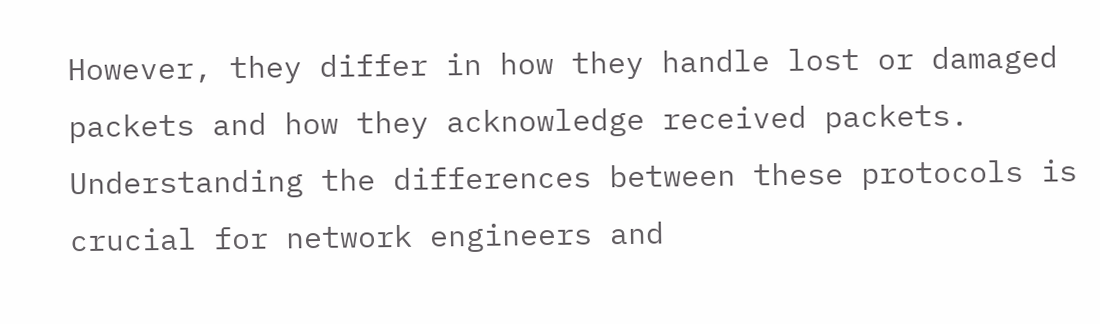However, they differ in how they handle lost or damaged packets and how they acknowledge received packets. Understanding the differences between these protocols is crucial for network engineers and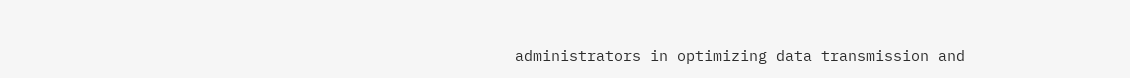administrators in optimizing data transmission and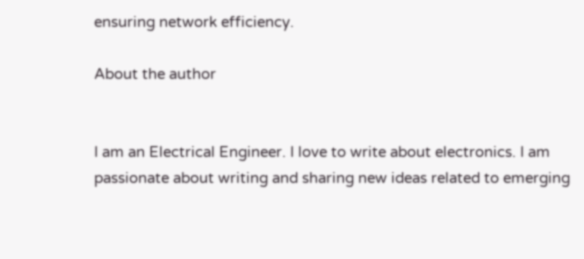ensuring network efficiency.

About the author


I am an Electrical Engineer. I love to write about electronics. I am passionate about writing and sharing new ideas related to emerging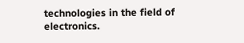technologies in the field of electronics.